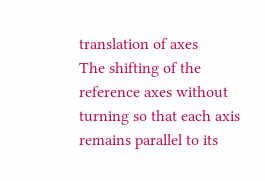translation of axes
The shifting of the reference axes without turning so that each axis remains parallel to its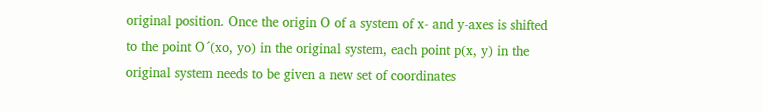original position. Once the origin O of a system of x- and y-axes is shifted to the point O´(xo, yo) in the original system, each point p(x, y) in the original system needs to be given a new set of coordinates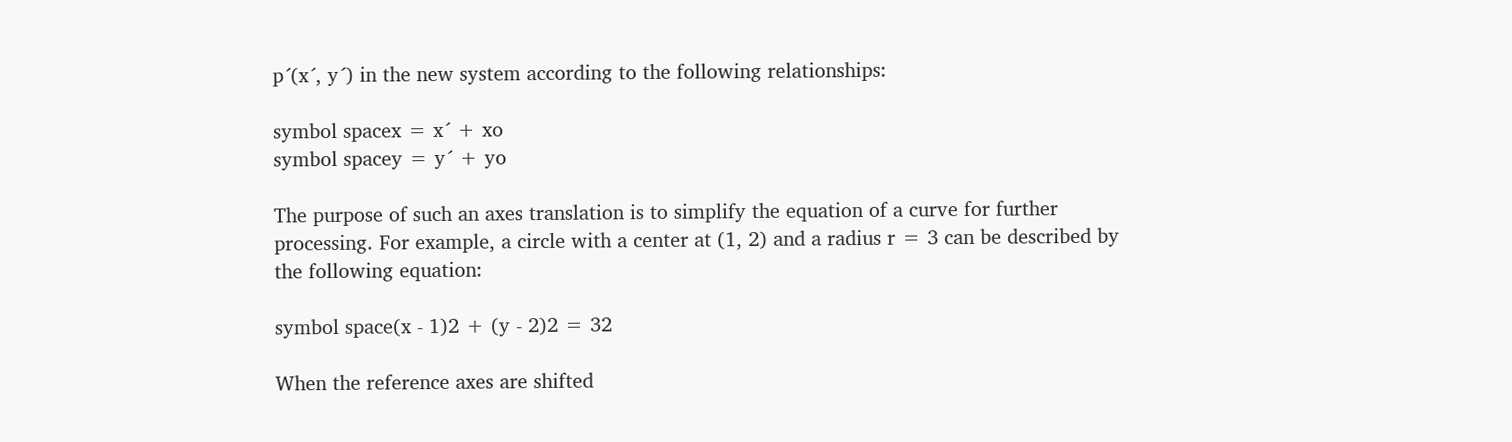p´(x´, y´) in the new system according to the following relationships:

symbol spacex = x´ + xo
symbol spacey = y´ + yo

The purpose of such an axes translation is to simplify the equation of a curve for further processing. For example, a circle with a center at (1, 2) and a radius r = 3 can be described by the following equation:

symbol space(x - 1)2 + (y - 2)2 = 32

When the reference axes are shifted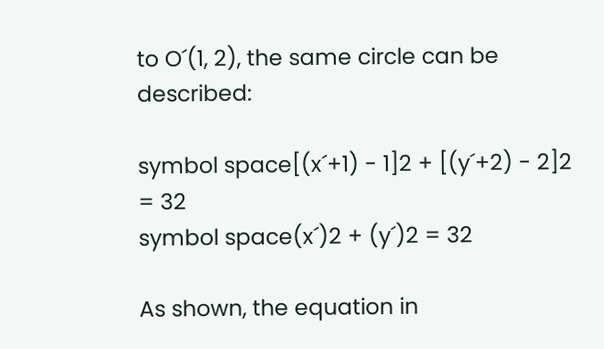to O´(1, 2), the same circle can be described:

symbol space[(x´+1) - 1]2 + [(y´+2) - 2]2 = 32
symbol space(x´)2 + (y´)2 = 32

As shown, the equation in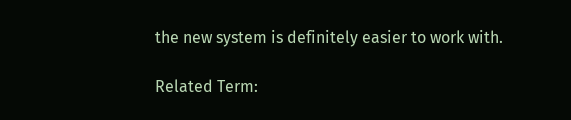the new system is definitely easier to work with.

Related Term: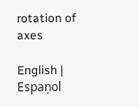rotation of axes

English | Espaņol